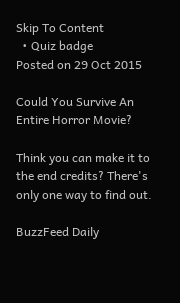Skip To Content
  • Quiz badge
Posted on 29 Oct 2015

Could You Survive An Entire Horror Movie?

Think you can make it to the end credits? There's only one way to find out.

BuzzFeed Daily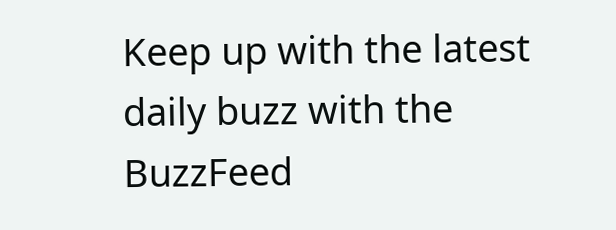Keep up with the latest daily buzz with the BuzzFeed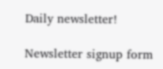Daily newsletter!

Newsletter signup form